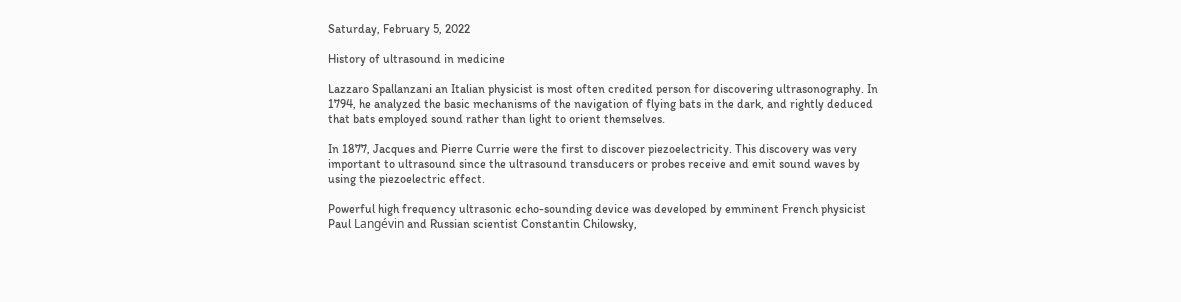Saturday, February 5, 2022

History of ultrasound in medicine

Lazzaro Spallanzani an Italian physicist is most often credited person for discovering ultrasonography. In 1794, he analyzed the basic mechanisms of the navigation of flying bats in the dark, and rightly deduced that bats employed sound rather than light to orient themselves.

In 1877, Jacques and Pierre Currie were the first to discover piezoelectricity. This discovery was very important to ultrasound since the ultrasound transducers or probes receive and emit sound waves by using the piezoelectric effect.

Powerful high frequency ultrasonic echo-sounding device was developed by emminent French physicist Paul Langévin and Russian scientist Constantin Chilowsky,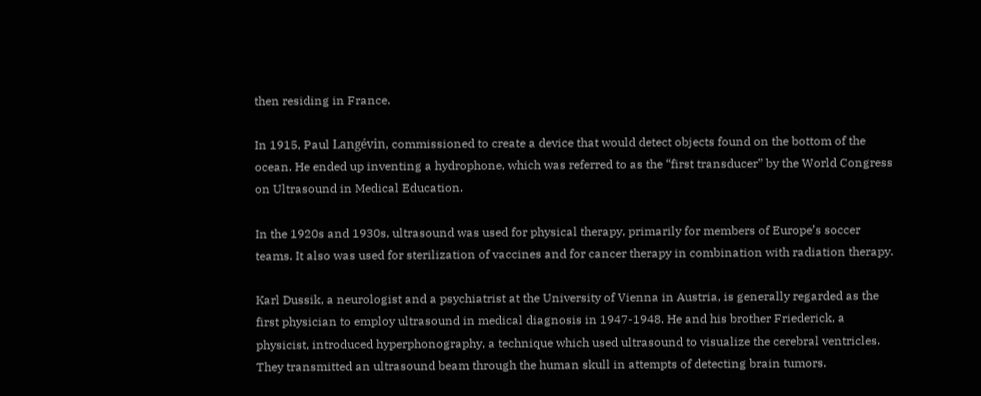then residing in France.

In 1915, Paul Langévin, commissioned to create a device that would detect objects found on the bottom of the ocean. He ended up inventing a hydrophone, which was referred to as the “first transducer” by the World Congress on Ultrasound in Medical Education.

In the 1920s and 1930s, ultrasound was used for physical therapy, primarily for members of Europe’s soccer teams. It also was used for sterilization of vaccines and for cancer therapy in combination with radiation therapy.

Karl Dussik, a neurologist and a psychiatrist at the University of Vienna in Austria, is generally regarded as the first physician to employ ultrasound in medical diagnosis in 1947-1948. He and his brother Friederick, a physicist, introduced hyperphonography, a technique which used ultrasound to visualize the cerebral ventricles. They transmitted an ultrasound beam through the human skull in attempts of detecting brain tumors.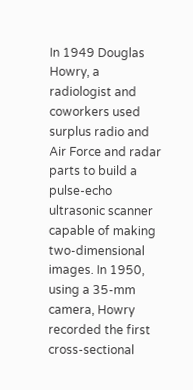In 1949 Douglas Howry, a radiologist and coworkers used surplus radio and Air Force and radar parts to build a pulse-echo ultrasonic scanner capable of making two-dimensional images. In 1950, using a 35-mm camera, Howry recorded the first cross-sectional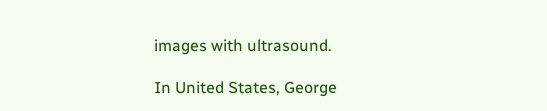images with ultrasound.

In United States, George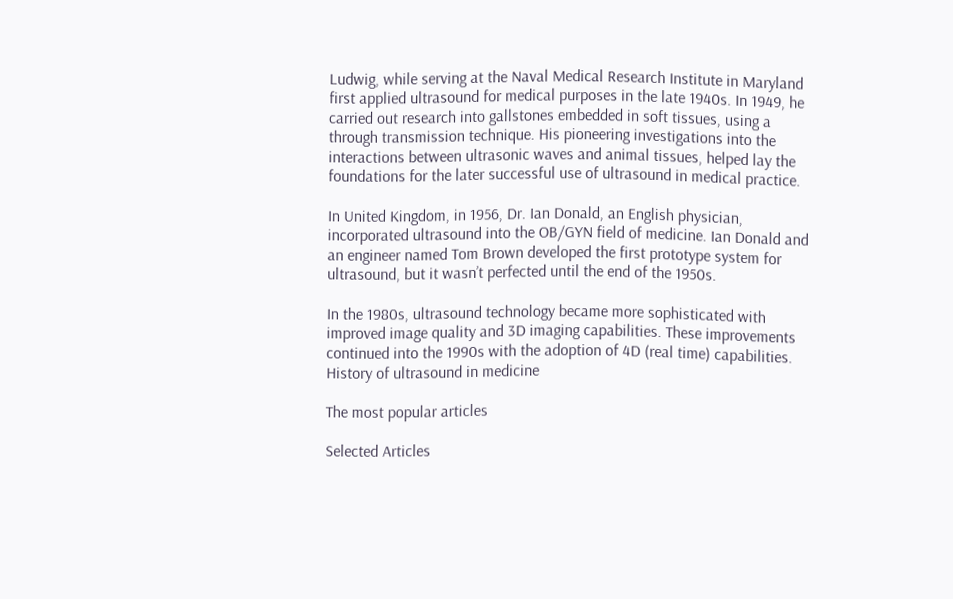Ludwig, while serving at the Naval Medical Research Institute in Maryland first applied ultrasound for medical purposes in the late 1940s. In 1949, he carried out research into gallstones embedded in soft tissues, using a through transmission technique. His pioneering investigations into the interactions between ultrasonic waves and animal tissues, helped lay the foundations for the later successful use of ultrasound in medical practice.

In United Kingdom, in 1956, Dr. Ian Donald, an English physician, incorporated ultrasound into the OB/GYN field of medicine. Ian Donald and an engineer named Tom Brown developed the first prototype system for ultrasound, but it wasn’t perfected until the end of the 1950s.

In the 1980s, ultrasound technology became more sophisticated with improved image quality and 3D imaging capabilities. These improvements continued into the 1990s with the adoption of 4D (real time) capabilities.
History of ultrasound in medicine

The most popular articles

Selected Articles